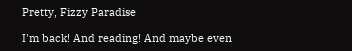Pretty, Fizzy Paradise

I'm back! And reading! And maybe even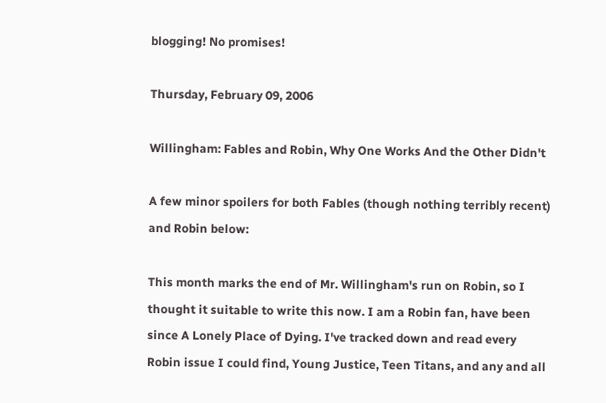blogging! No promises!

Thursday, February 09, 2006

Willingham: Fables and Robin, Why One Works And the Other Didn't

A few minor spoilers for both Fables (though nothing terribly recent) and Robin below:

This month marks the end of Mr. Willingham's run on Robin, so I thought it suitable to write this now. I am a Robin fan, have been since A Lonely Place of Dying. I've tracked down and read every Robin issue I could find, Young Justice, Teen Titans, and any and all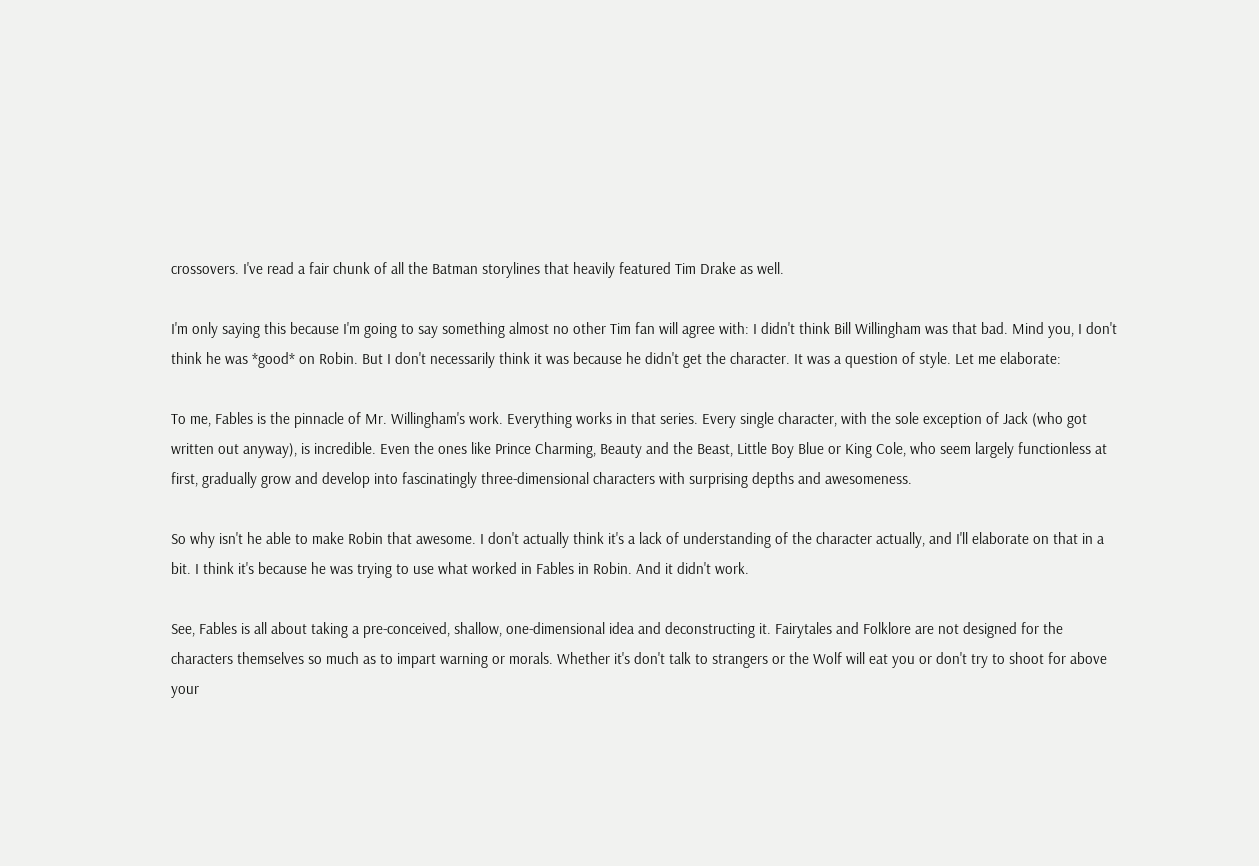crossovers. I've read a fair chunk of all the Batman storylines that heavily featured Tim Drake as well.

I'm only saying this because I'm going to say something almost no other Tim fan will agree with: I didn't think Bill Willingham was that bad. Mind you, I don't think he was *good* on Robin. But I don't necessarily think it was because he didn't get the character. It was a question of style. Let me elaborate:

To me, Fables is the pinnacle of Mr. Willingham's work. Everything works in that series. Every single character, with the sole exception of Jack (who got written out anyway), is incredible. Even the ones like Prince Charming, Beauty and the Beast, Little Boy Blue or King Cole, who seem largely functionless at first, gradually grow and develop into fascinatingly three-dimensional characters with surprising depths and awesomeness.

So why isn't he able to make Robin that awesome. I don't actually think it's a lack of understanding of the character actually, and I'll elaborate on that in a bit. I think it's because he was trying to use what worked in Fables in Robin. And it didn't work.

See, Fables is all about taking a pre-conceived, shallow, one-dimensional idea and deconstructing it. Fairytales and Folklore are not designed for the characters themselves so much as to impart warning or morals. Whether it's don't talk to strangers or the Wolf will eat you or don't try to shoot for above your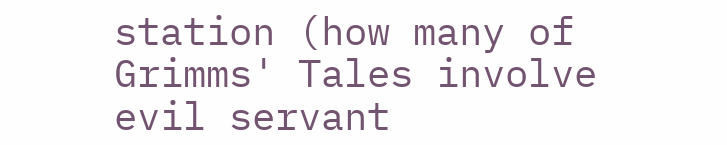station (how many of Grimms' Tales involve evil servant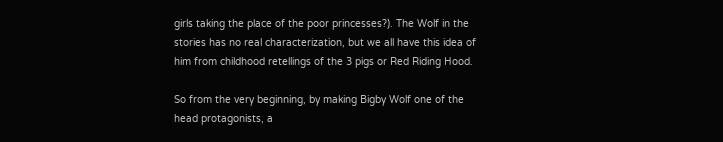girls taking the place of the poor princesses?). The Wolf in the stories has no real characterization, but we all have this idea of him from childhood retellings of the 3 pigs or Red Riding Hood.

So from the very beginning, by making Bigby Wolf one of the head protagonists, a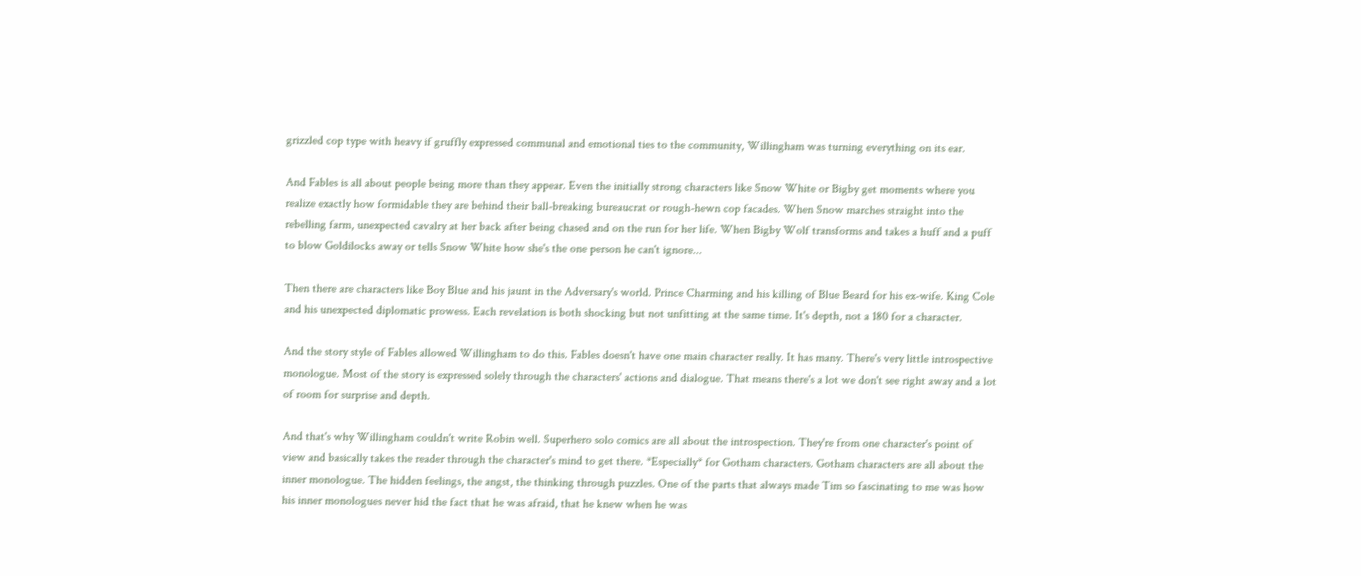grizzled cop type with heavy if gruffly expressed communal and emotional ties to the community, Willingham was turning everything on its ear.

And Fables is all about people being more than they appear. Even the initially strong characters like Snow White or Bigby get moments where you realize exactly how formidable they are behind their ball-breaking bureaucrat or rough-hewn cop facades. When Snow marches straight into the rebelling farm, unexpected cavalry at her back after being chased and on the run for her life. When Bigby Wolf transforms and takes a huff and a puff to blow Goldilocks away or tells Snow White how she's the one person he can't ignore...

Then there are characters like Boy Blue and his jaunt in the Adversary's world. Prince Charming and his killing of Blue Beard for his ex-wife. King Cole and his unexpected diplomatic prowess. Each revelation is both shocking but not unfitting at the same time. It's depth, not a 180 for a character.

And the story style of Fables allowed Willingham to do this. Fables doesn't have one main character really. It has many. There's very little introspective monologue. Most of the story is expressed solely through the characters' actions and dialogue. That means there's a lot we don't see right away and a lot of room for surprise and depth.

And that's why Willingham couldn't write Robin well. Superhero solo comics are all about the introspection. They're from one character's point of view and basically takes the reader through the character's mind to get there. *Especially* for Gotham characters. Gotham characters are all about the inner monologue. The hidden feelings, the angst, the thinking through puzzles. One of the parts that always made Tim so fascinating to me was how his inner monologues never hid the fact that he was afraid, that he knew when he was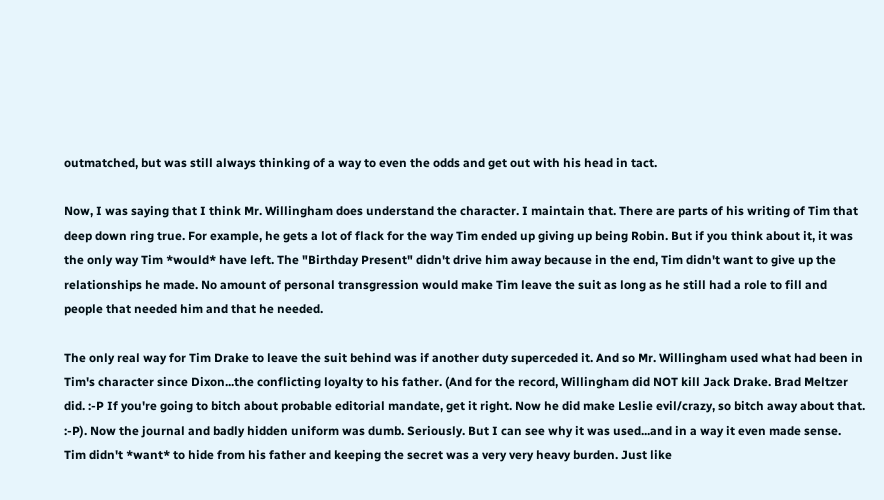outmatched, but was still always thinking of a way to even the odds and get out with his head in tact.

Now, I was saying that I think Mr. Willingham does understand the character. I maintain that. There are parts of his writing of Tim that deep down ring true. For example, he gets a lot of flack for the way Tim ended up giving up being Robin. But if you think about it, it was the only way Tim *would* have left. The "Birthday Present" didn't drive him away because in the end, Tim didn't want to give up the relationships he made. No amount of personal transgression would make Tim leave the suit as long as he still had a role to fill and people that needed him and that he needed.

The only real way for Tim Drake to leave the suit behind was if another duty superceded it. And so Mr. Willingham used what had been in Tim's character since Dixon...the conflicting loyalty to his father. (And for the record, Willingham did NOT kill Jack Drake. Brad Meltzer did. :-P If you're going to bitch about probable editorial mandate, get it right. Now he did make Leslie evil/crazy, so bitch away about that. :-P). Now the journal and badly hidden uniform was dumb. Seriously. But I can see why it was used...and in a way it even made sense. Tim didn't *want* to hide from his father and keeping the secret was a very very heavy burden. Just like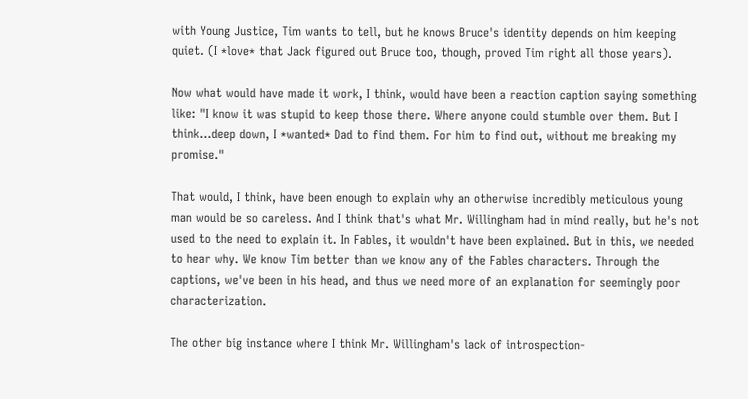with Young Justice, Tim wants to tell, but he knows Bruce's identity depends on him keeping quiet. (I *love* that Jack figured out Bruce too, though, proved Tim right all those years).

Now what would have made it work, I think, would have been a reaction caption saying something like: "I know it was stupid to keep those there. Where anyone could stumble over them. But I think...deep down, I *wanted* Dad to find them. For him to find out, without me breaking my promise."

That would, I think, have been enough to explain why an otherwise incredibly meticulous young man would be so careless. And I think that's what Mr. Willingham had in mind really, but he's not used to the need to explain it. In Fables, it wouldn't have been explained. But in this, we needed to hear why. We know Tim better than we know any of the Fables characters. Through the captions, we've been in his head, and thus we need more of an explanation for seemingly poor characterization.

The other big instance where I think Mr. Willingham's lack of introspection-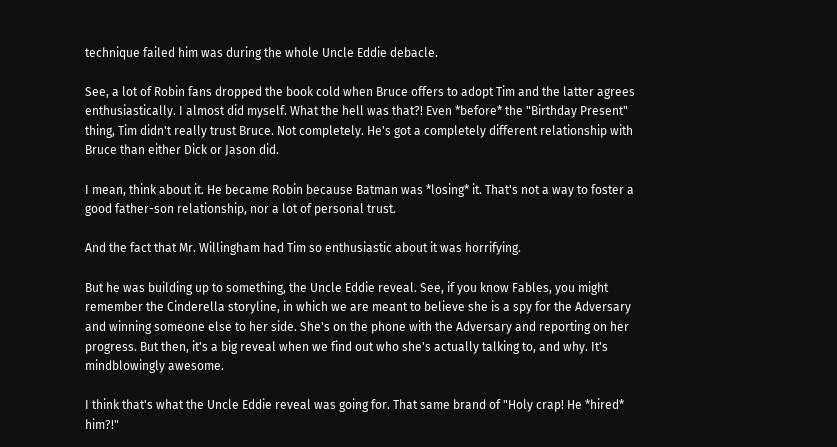technique failed him was during the whole Uncle Eddie debacle.

See, a lot of Robin fans dropped the book cold when Bruce offers to adopt Tim and the latter agrees enthusiastically. I almost did myself. What the hell was that?! Even *before* the "Birthday Present" thing, Tim didn't really trust Bruce. Not completely. He's got a completely different relationship with Bruce than either Dick or Jason did.

I mean, think about it. He became Robin because Batman was *losing* it. That's not a way to foster a good father-son relationship, nor a lot of personal trust.

And the fact that Mr. Willingham had Tim so enthusiastic about it was horrifying.

But he was building up to something, the Uncle Eddie reveal. See, if you know Fables, you might remember the Cinderella storyline, in which we are meant to believe she is a spy for the Adversary and winning someone else to her side. She's on the phone with the Adversary and reporting on her progress. But then, it's a big reveal when we find out who she's actually talking to, and why. It's mindblowingly awesome.

I think that's what the Uncle Eddie reveal was going for. That same brand of "Holy crap! He *hired* him?!"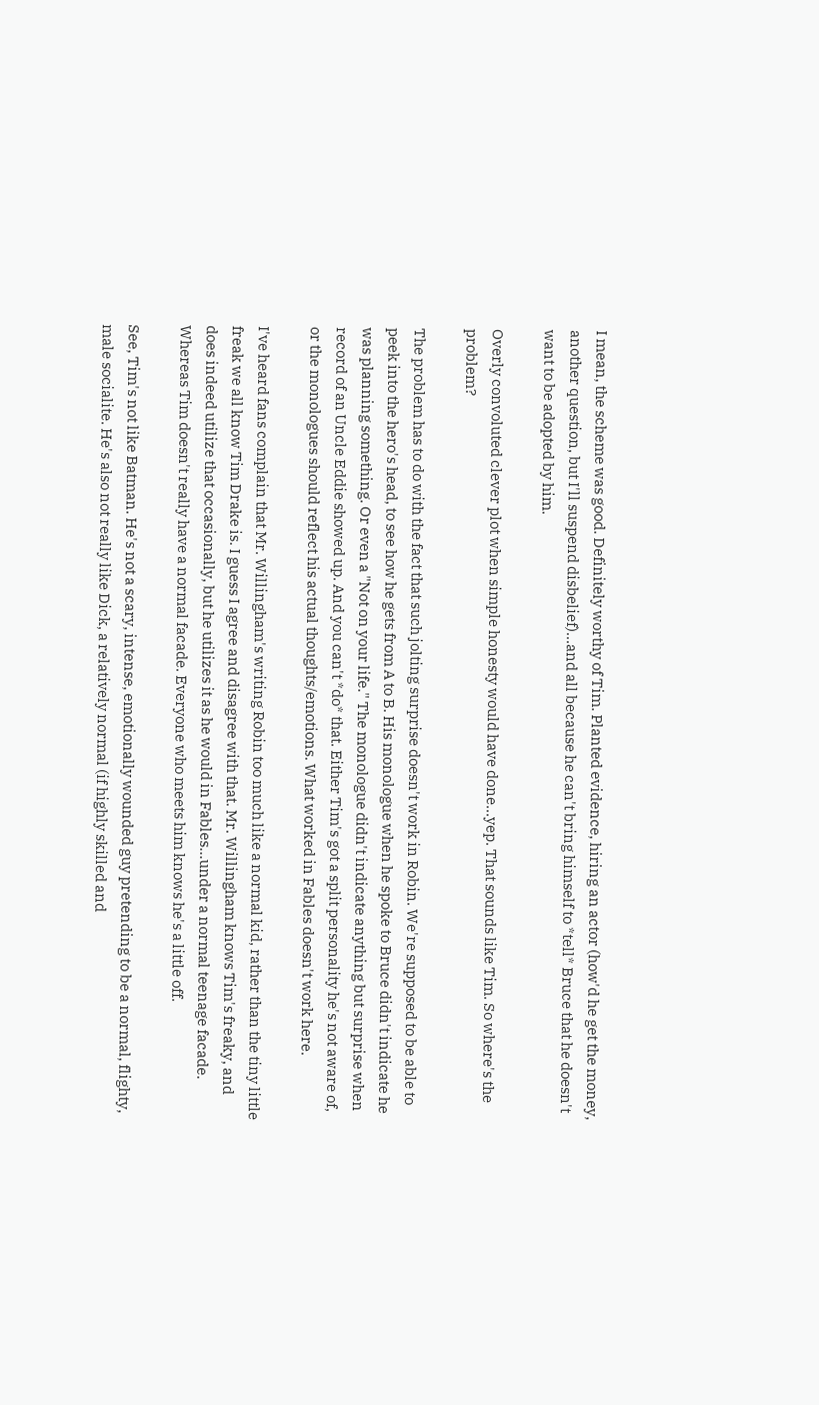I mean, the scheme was good. Definitely worthy of Tim. Planted evidence, hiring an actor (how'd he get the money, another question, but I'll suspend disbelief)...and all because he can't bring himself to *tell* Bruce that he doesn't want to be adopted by him.

Overly convoluted clever plot when simple honesty would have done...yep. That sounds like Tim. So where's the problem?

The problem has to do with the fact that such jolting surprise doesn't work in Robin. We're supposed to be able to peek into the hero's head, to see how he gets from A to B. His monologue when he spoke to Bruce didn't indicate he was planning something. Or even a "Not on your life." The monologue didn't indicate anything but surprise when record of an Uncle Eddie showed up. And you can't *do* that. Either Tim's got a split personality he's not aware of, or the monologues should reflect his actual thoughts/emotions. What worked in Fables doesn't work here.

I've heard fans complain that Mr. Willingham's writing Robin too much like a normal kid, rather than the tiny little freak we all know Tim Drake is. I guess I agree and disagree with that. Mr. Willingham knows Tim's freaky, and does indeed utilize that occasionally, but he utilizes it as he would in Fables...under a normal teenage facade. Whereas Tim doesn't really have a normal facade. Everyone who meets him knows he's a little off.

See, Tim's not like Batman. He's not a scary, intense, emotionally wounded guy pretending to be a normal, flighty, male socialite. He's also not really like Dick, a relatively normal (if highly skilled and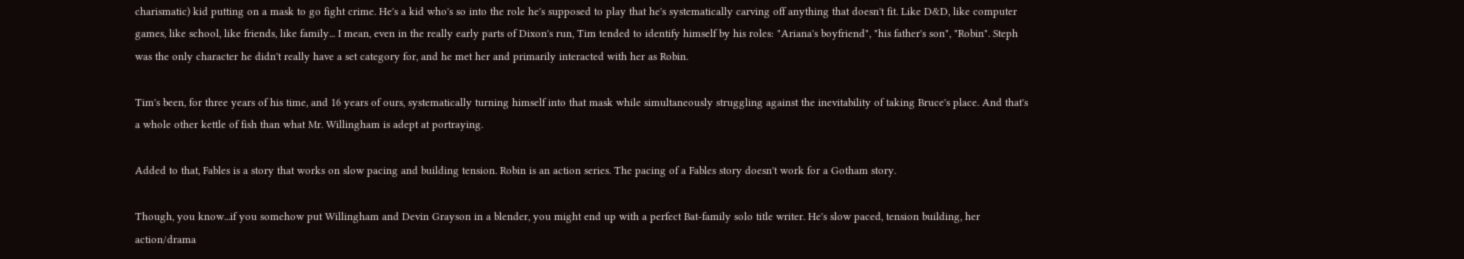charismatic) kid putting on a mask to go fight crime. He's a kid who's so into the role he's supposed to play that he's systematically carving off anything that doesn't fit. Like D&D, like computer games, like school, like friends, like family... I mean, even in the really early parts of Dixon's run, Tim tended to identify himself by his roles: "Ariana's boyfriend", "his father's son", "Robin". Steph was the only character he didn't really have a set category for, and he met her and primarily interacted with her as Robin.

Tim's been, for three years of his time, and 16 years of ours, systematically turning himself into that mask while simultaneously struggling against the inevitability of taking Bruce's place. And that's a whole other kettle of fish than what Mr. Willingham is adept at portraying.

Added to that, Fables is a story that works on slow pacing and building tension. Robin is an action series. The pacing of a Fables story doesn't work for a Gotham story.

Though, you know...if you somehow put Willingham and Devin Grayson in a blender, you might end up with a perfect Bat-family solo title writer. He's slow paced, tension building, her action/drama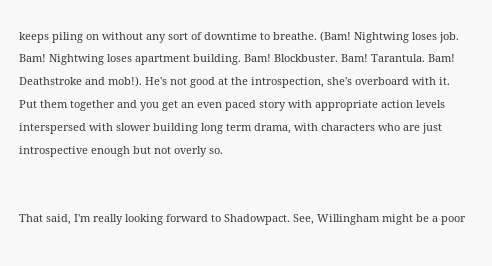keeps piling on without any sort of downtime to breathe. (Bam! Nightwing loses job. Bam! Nightwing loses apartment building. Bam! Blockbuster. Bam! Tarantula. Bam! Deathstroke and mob!). He's not good at the introspection, she's overboard with it. Put them together and you get an even paced story with appropriate action levels interspersed with slower building long term drama, with characters who are just introspective enough but not overly so.


That said, I'm really looking forward to Shadowpact. See, Willingham might be a poor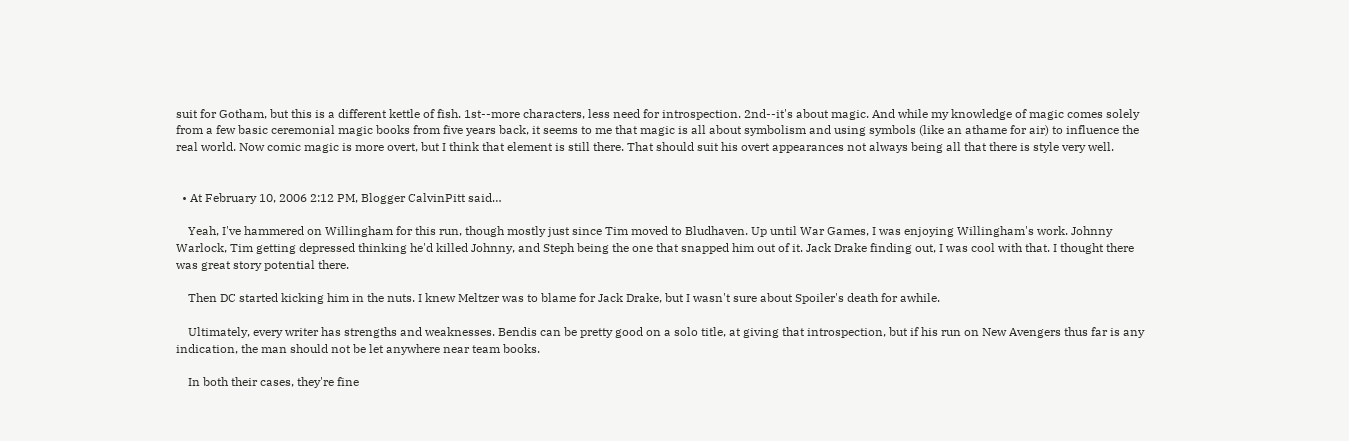suit for Gotham, but this is a different kettle of fish. 1st--more characters, less need for introspection. 2nd--it's about magic. And while my knowledge of magic comes solely from a few basic ceremonial magic books from five years back, it seems to me that magic is all about symbolism and using symbols (like an athame for air) to influence the real world. Now comic magic is more overt, but I think that element is still there. That should suit his overt appearances not always being all that there is style very well.


  • At February 10, 2006 2:12 PM, Blogger CalvinPitt said…

    Yeah, I've hammered on Willingham for this run, though mostly just since Tim moved to Bludhaven. Up until War Games, I was enjoying Willingham's work. Johnny Warlock, Tim getting depressed thinking he'd killed Johnny, and Steph being the one that snapped him out of it. Jack Drake finding out, I was cool with that. I thought there was great story potential there.

    Then DC started kicking him in the nuts. I knew Meltzer was to blame for Jack Drake, but I wasn't sure about Spoiler's death for awhile.

    Ultimately, every writer has strengths and weaknesses. Bendis can be pretty good on a solo title, at giving that introspection, but if his run on New Avengers thus far is any indication, the man should not be let anywhere near team books.

    In both their cases, they're fine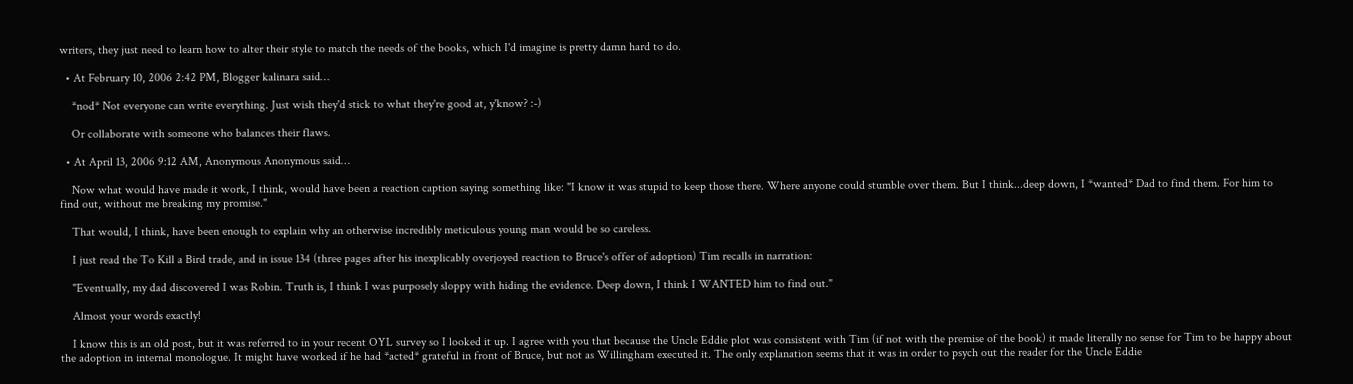writers, they just need to learn how to alter their style to match the needs of the books, which I'd imagine is pretty damn hard to do.

  • At February 10, 2006 2:42 PM, Blogger kalinara said…

    *nod* Not everyone can write everything. Just wish they'd stick to what they're good at, y'know? :-)

    Or collaborate with someone who balances their flaws.

  • At April 13, 2006 9:12 AM, Anonymous Anonymous said…

    Now what would have made it work, I think, would have been a reaction caption saying something like: "I know it was stupid to keep those there. Where anyone could stumble over them. But I think...deep down, I *wanted* Dad to find them. For him to find out, without me breaking my promise."

    That would, I think, have been enough to explain why an otherwise incredibly meticulous young man would be so careless.

    I just read the To Kill a Bird trade, and in issue 134 (three pages after his inexplicably overjoyed reaction to Bruce's offer of adoption) Tim recalls in narration:

    "Eventually, my dad discovered I was Robin. Truth is, I think I was purposely sloppy with hiding the evidence. Deep down, I think I WANTED him to find out."

    Almost your words exactly!

    I know this is an old post, but it was referred to in your recent OYL survey so I looked it up. I agree with you that because the Uncle Eddie plot was consistent with Tim (if not with the premise of the book) it made literally no sense for Tim to be happy about the adoption in internal monologue. It might have worked if he had *acted* grateful in front of Bruce, but not as Willingham executed it. The only explanation seems that it was in order to psych out the reader for the Uncle Eddie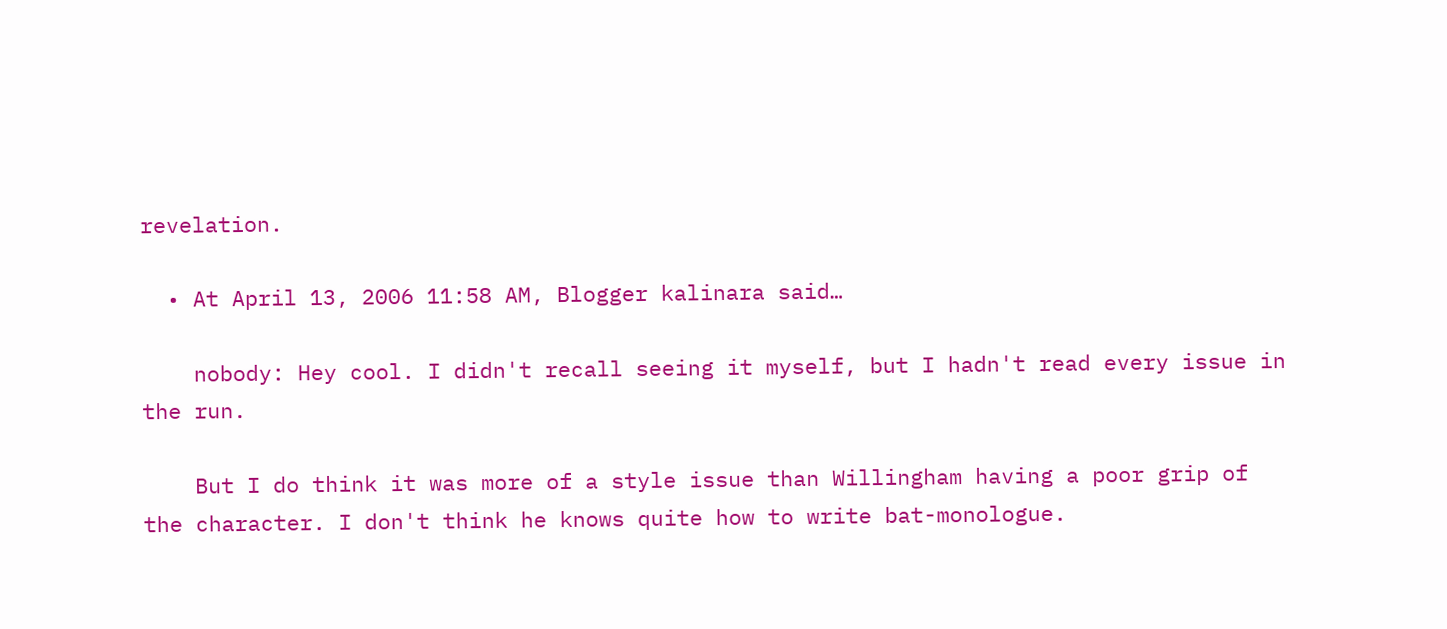revelation.

  • At April 13, 2006 11:58 AM, Blogger kalinara said…

    nobody: Hey cool. I didn't recall seeing it myself, but I hadn't read every issue in the run.

    But I do think it was more of a style issue than Willingham having a poor grip of the character. I don't think he knows quite how to write bat-monologue.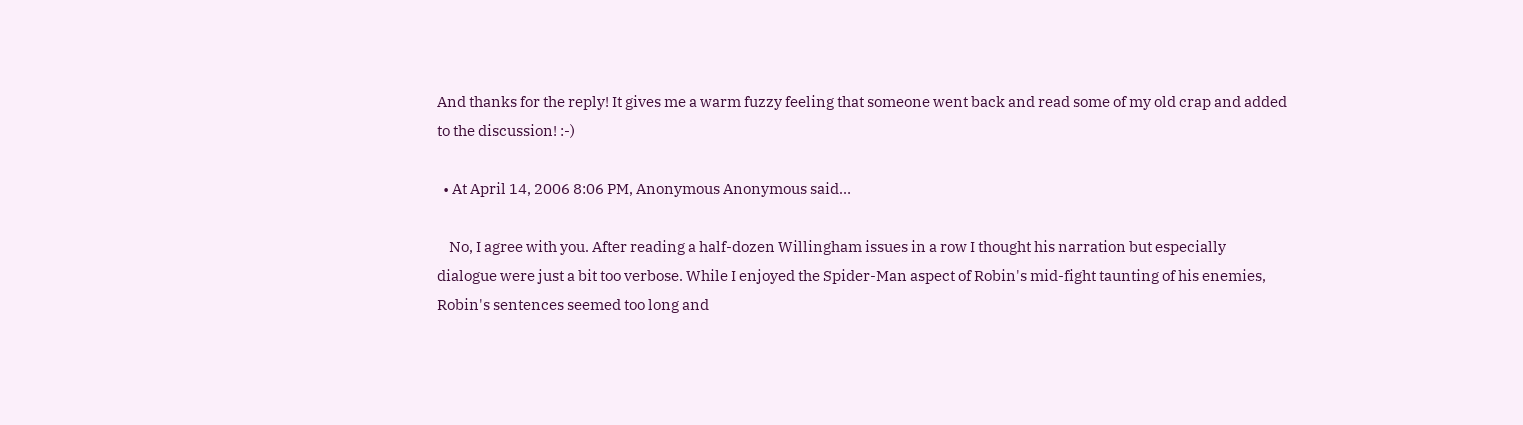And thanks for the reply! It gives me a warm fuzzy feeling that someone went back and read some of my old crap and added to the discussion! :-)

  • At April 14, 2006 8:06 PM, Anonymous Anonymous said…

    No, I agree with you. After reading a half-dozen Willingham issues in a row I thought his narration but especially dialogue were just a bit too verbose. While I enjoyed the Spider-Man aspect of Robin's mid-fight taunting of his enemies, Robin's sentences seemed too long and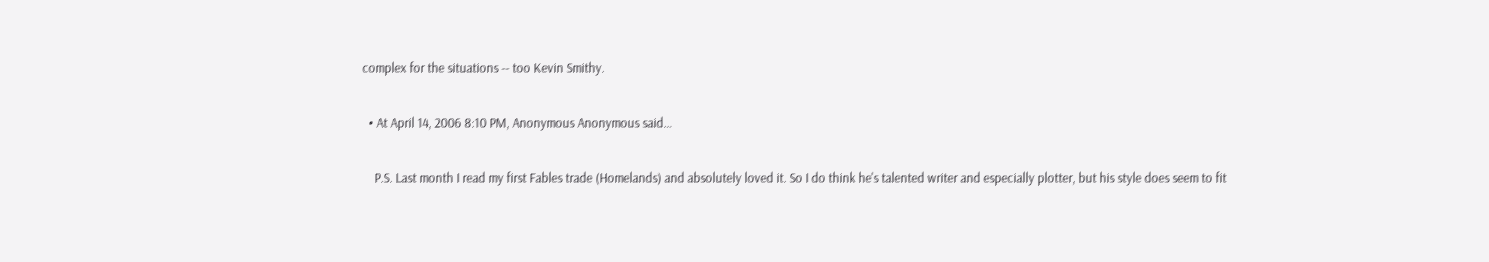complex for the situations -- too Kevin Smithy.

  • At April 14, 2006 8:10 PM, Anonymous Anonymous said…

    P.S. Last month I read my first Fables trade (Homelands) and absolutely loved it. So I do think he's talented writer and especially plotter, but his style does seem to fit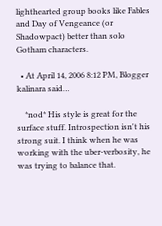lighthearted group books like Fables and Day of Vengeance (or Shadowpact) better than solo Gotham characters.

  • At April 14, 2006 8:12 PM, Blogger kalinara said…

    *nod* His style is great for the surface stuff. Introspection isn't his strong suit. I think when he was working with the uber-verbosity, he was trying to balance that.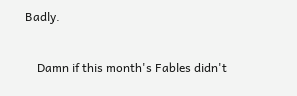Badly.

    Damn if this month's Fables didn't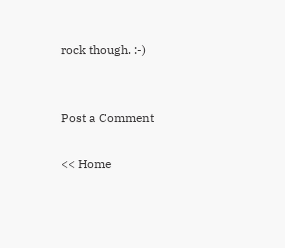rock though. :-)


Post a Comment

<< Home